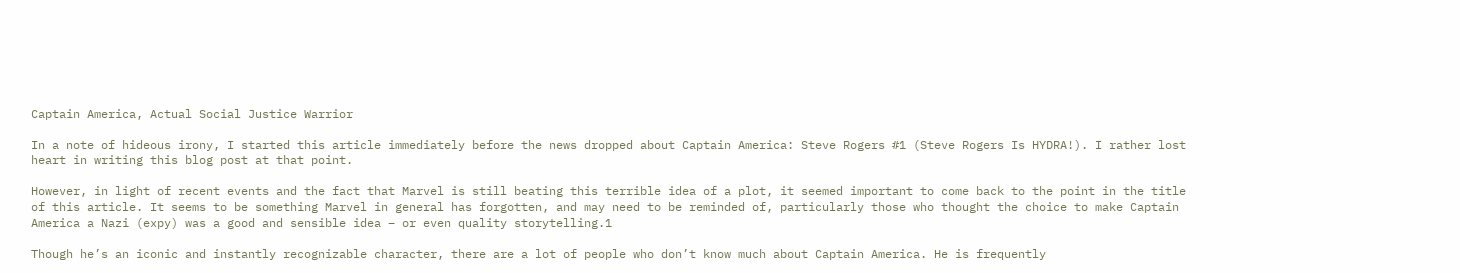Captain America, Actual Social Justice Warrior

In a note of hideous irony, I started this article immediately before the news dropped about Captain America: Steve Rogers #1 (Steve Rogers Is HYDRA!). I rather lost heart in writing this blog post at that point.

However, in light of recent events and the fact that Marvel is still beating this terrible idea of a plot, it seemed important to come back to the point in the title of this article. It seems to be something Marvel in general has forgotten, and may need to be reminded of, particularly those who thought the choice to make Captain America a Nazi (expy) was a good and sensible idea – or even quality storytelling.1

Though he’s an iconic and instantly recognizable character, there are a lot of people who don’t know much about Captain America. He is frequently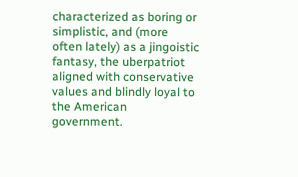characterized as boring or simplistic, and (more often lately) as a jingoistic fantasy, the uberpatriot aligned with conservative values and blindly loyal to the American government.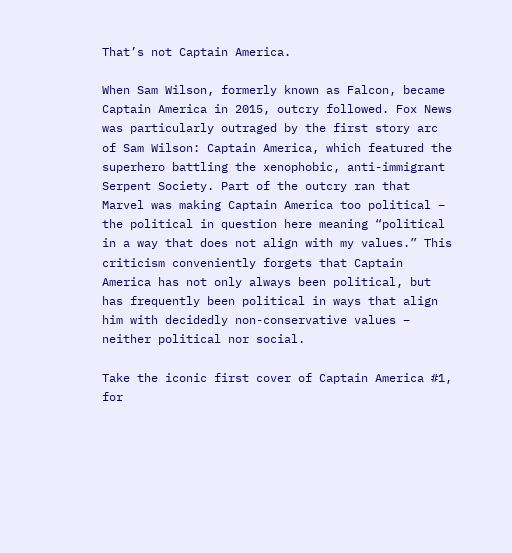That’s not Captain America.

When Sam Wilson, formerly known as Falcon, became Captain America in 2015, outcry followed. Fox News was particularly outraged by the first story arc of Sam Wilson: Captain America, which featured the superhero battling the xenophobic, anti-immigrant Serpent Society. Part of the outcry ran that Marvel was making Captain America too political – the political in question here meaning “political in a way that does not align with my values.” This criticism conveniently forgets that Captain America has not only always been political, but has frequently been political in ways that align him with decidedly non-conservative values – neither political nor social.

Take the iconic first cover of Captain America #1, for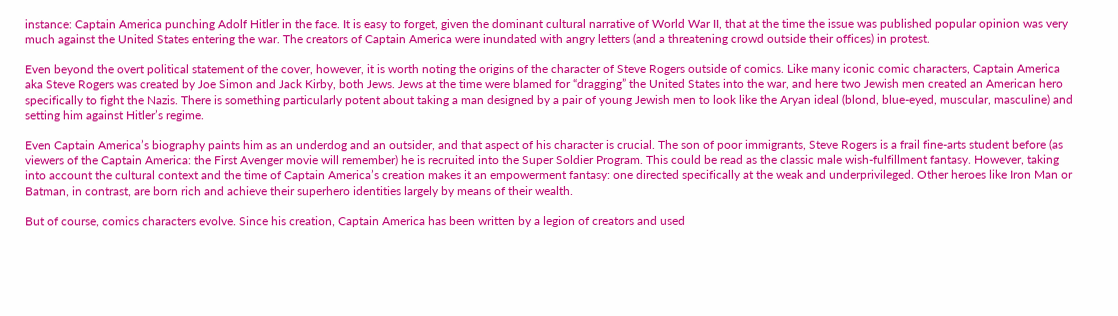instance: Captain America punching Adolf Hitler in the face. It is easy to forget, given the dominant cultural narrative of World War II, that at the time the issue was published popular opinion was very much against the United States entering the war. The creators of Captain America were inundated with angry letters (and a threatening crowd outside their offices) in protest.

Even beyond the overt political statement of the cover, however, it is worth noting the origins of the character of Steve Rogers outside of comics. Like many iconic comic characters, Captain America aka Steve Rogers was created by Joe Simon and Jack Kirby, both Jews. Jews at the time were blamed for “dragging” the United States into the war, and here two Jewish men created an American hero specifically to fight the Nazis. There is something particularly potent about taking a man designed by a pair of young Jewish men to look like the Aryan ideal (blond, blue-eyed, muscular, masculine) and setting him against Hitler’s regime.

Even Captain America’s biography paints him as an underdog and an outsider, and that aspect of his character is crucial. The son of poor immigrants, Steve Rogers is a frail fine-arts student before (as viewers of the Captain America: the First Avenger movie will remember) he is recruited into the Super Soldier Program. This could be read as the classic male wish-fulfillment fantasy. However, taking into account the cultural context and the time of Captain America’s creation makes it an empowerment fantasy: one directed specifically at the weak and underprivileged. Other heroes like Iron Man or Batman, in contrast, are born rich and achieve their superhero identities largely by means of their wealth.

But of course, comics characters evolve. Since his creation, Captain America has been written by a legion of creators and used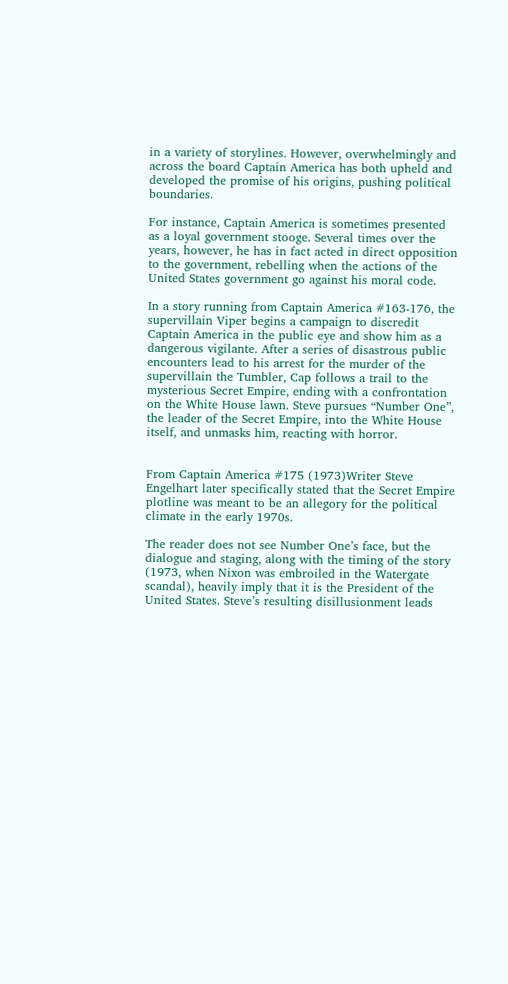in a variety of storylines. However, overwhelmingly and across the board Captain America has both upheld and developed the promise of his origins, pushing political boundaries.

For instance, Captain America is sometimes presented as a loyal government stooge. Several times over the years, however, he has in fact acted in direct opposition to the government, rebelling when the actions of the United States government go against his moral code.

In a story running from Captain America #163-176, the supervillain Viper begins a campaign to discredit Captain America in the public eye and show him as a dangerous vigilante. After a series of disastrous public encounters lead to his arrest for the murder of the supervillain the Tumbler, Cap follows a trail to the mysterious Secret Empire, ending with a confrontation on the White House lawn. Steve pursues “Number One”, the leader of the Secret Empire, into the White House itself, and unmasks him, reacting with horror.


From Captain America #175 (1973)Writer Steve Engelhart later specifically stated that the Secret Empire plotline was meant to be an allegory for the political climate in the early 1970s.

The reader does not see Number One’s face, but the dialogue and staging, along with the timing of the story (1973, when Nixon was embroiled in the Watergate scandal), heavily imply that it is the President of the United States. Steve’s resulting disillusionment leads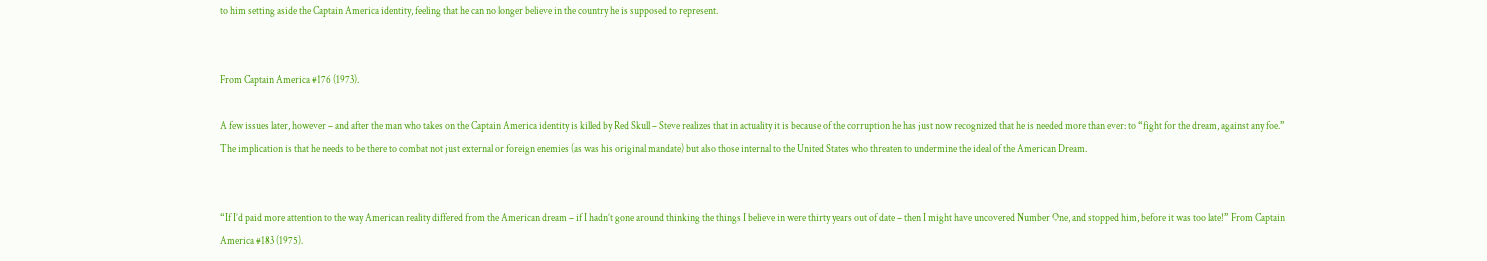to him setting aside the Captain America identity, feeling that he can no longer believe in the country he is supposed to represent.


From Captain America #176 (1973).

A few issues later, however – and after the man who takes on the Captain America identity is killed by Red Skull – Steve realizes that in actuality it is because of the corruption he has just now recognized that he is needed more than ever: to “fight for the dream, against any foe.” The implication is that he needs to be there to combat not just external or foreign enemies (as was his original mandate) but also those internal to the United States who threaten to undermine the ideal of the American Dream.


“If I’d paid more attention to the way American reality differed from the American dream – if I hadn’t gone around thinking the things I believe in were thirty years out of date – then I might have uncovered Number One, and stopped him, before it was too late!” From Captain America #183 (1975).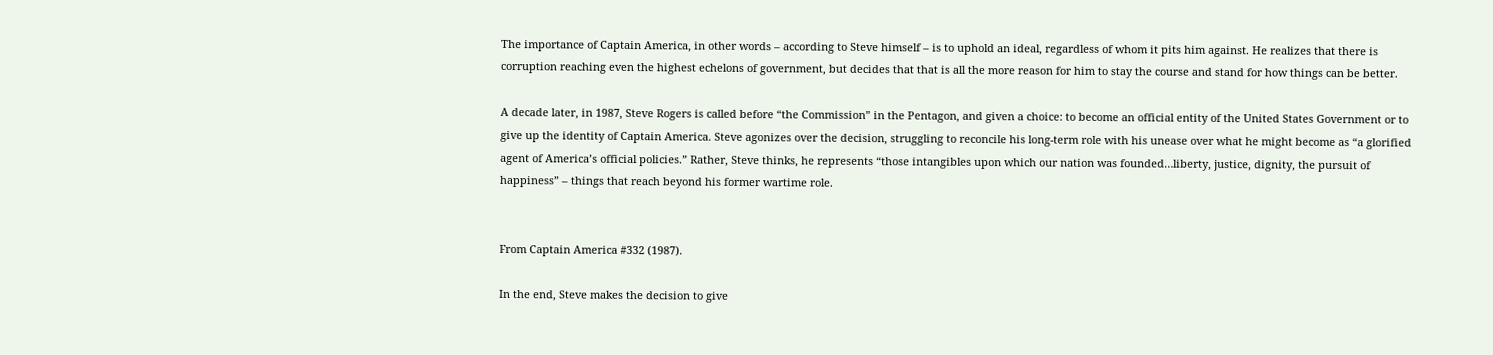The importance of Captain America, in other words – according to Steve himself – is to uphold an ideal, regardless of whom it pits him against. He realizes that there is corruption reaching even the highest echelons of government, but decides that that is all the more reason for him to stay the course and stand for how things can be better.

A decade later, in 1987, Steve Rogers is called before “the Commission” in the Pentagon, and given a choice: to become an official entity of the United States Government or to give up the identity of Captain America. Steve agonizes over the decision, struggling to reconcile his long-term role with his unease over what he might become as “a glorified agent of America’s official policies.” Rather, Steve thinks, he represents “those intangibles upon which our nation was founded…liberty, justice, dignity, the pursuit of happiness” – things that reach beyond his former wartime role.


From Captain America #332 (1987).

In the end, Steve makes the decision to give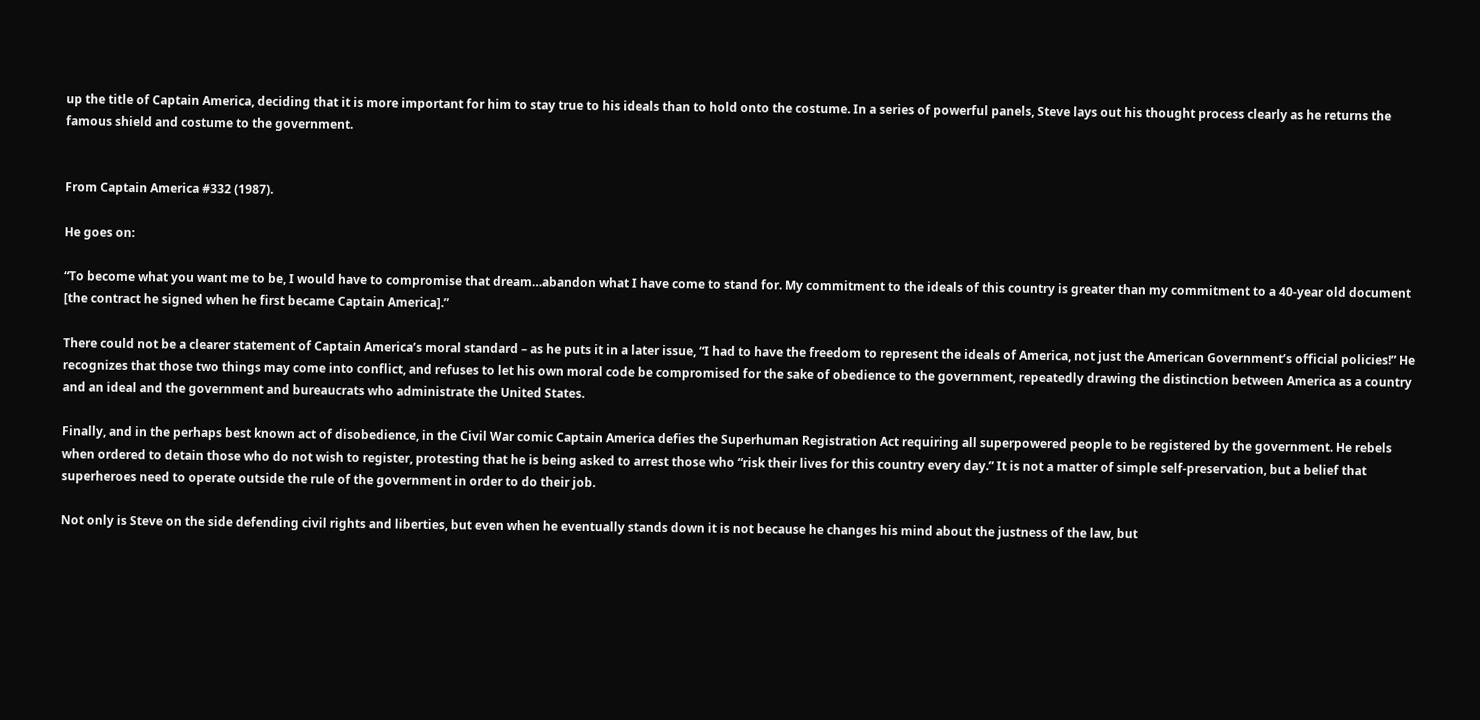up the title of Captain America, deciding that it is more important for him to stay true to his ideals than to hold onto the costume. In a series of powerful panels, Steve lays out his thought process clearly as he returns the famous shield and costume to the government.


From Captain America #332 (1987).

He goes on:

“To become what you want me to be, I would have to compromise that dream…abandon what I have come to stand for. My commitment to the ideals of this country is greater than my commitment to a 40-year old document [the contract he signed when he first became Captain America].”

There could not be a clearer statement of Captain America’s moral standard – as he puts it in a later issue, “I had to have the freedom to represent the ideals of America, not just the American Government’s official policies!” He recognizes that those two things may come into conflict, and refuses to let his own moral code be compromised for the sake of obedience to the government, repeatedly drawing the distinction between America as a country and an ideal and the government and bureaucrats who administrate the United States.

Finally, and in the perhaps best known act of disobedience, in the Civil War comic Captain America defies the Superhuman Registration Act requiring all superpowered people to be registered by the government. He rebels when ordered to detain those who do not wish to register, protesting that he is being asked to arrest those who “risk their lives for this country every day.” It is not a matter of simple self-preservation, but a belief that superheroes need to operate outside the rule of the government in order to do their job.

Not only is Steve on the side defending civil rights and liberties, but even when he eventually stands down it is not because he changes his mind about the justness of the law, but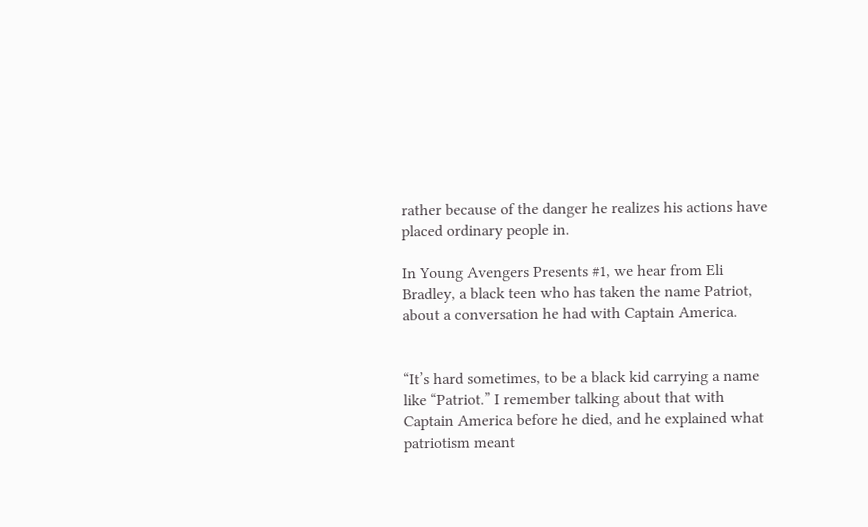rather because of the danger he realizes his actions have placed ordinary people in.

In Young Avengers Presents #1, we hear from Eli Bradley, a black teen who has taken the name Patriot, about a conversation he had with Captain America.


“It’s hard sometimes, to be a black kid carrying a name like “Patriot.” I remember talking about that with Captain America before he died, and he explained what patriotism meant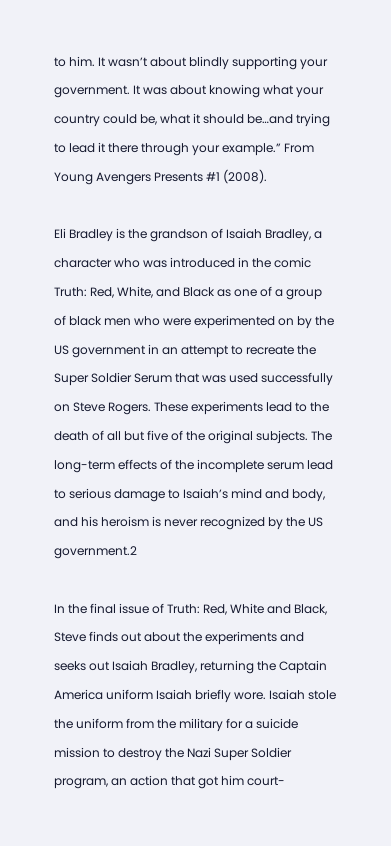to him. It wasn’t about blindly supporting your government. It was about knowing what your country could be, what it should be…and trying to lead it there through your example.” From Young Avengers Presents #1 (2008).

Eli Bradley is the grandson of Isaiah Bradley, a character who was introduced in the comic Truth: Red, White, and Black as one of a group of black men who were experimented on by the US government in an attempt to recreate the Super Soldier Serum that was used successfully on Steve Rogers. These experiments lead to the death of all but five of the original subjects. The long-term effects of the incomplete serum lead to serious damage to Isaiah’s mind and body, and his heroism is never recognized by the US government.2

In the final issue of Truth: Red, White and Black, Steve finds out about the experiments and seeks out Isaiah Bradley, returning the Captain America uniform Isaiah briefly wore. Isaiah stole the uniform from the military for a suicide mission to destroy the Nazi Super Soldier program, an action that got him court-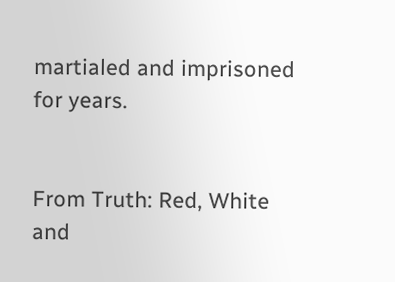martialed and imprisoned for years.


From Truth: Red, White and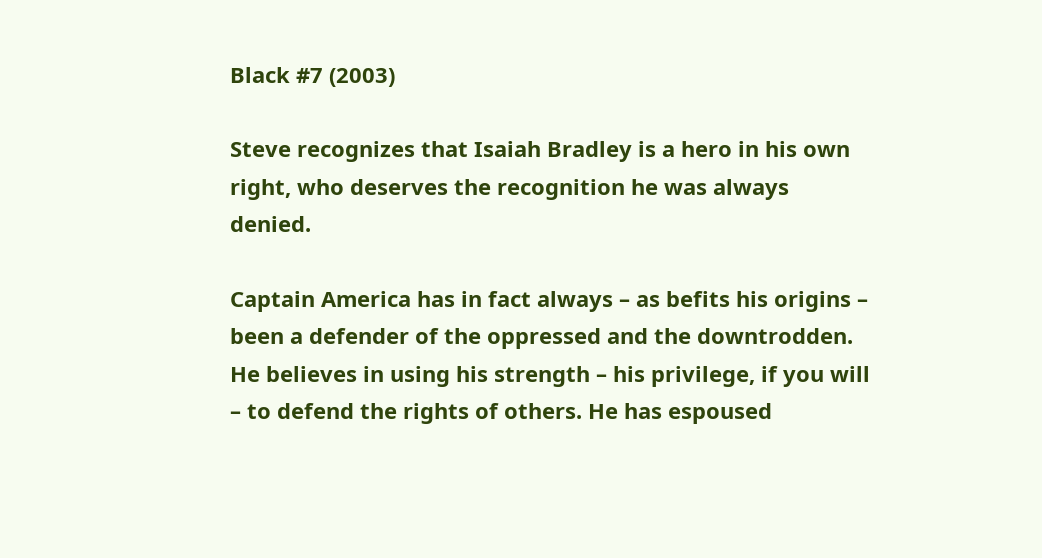Black #7 (2003)

Steve recognizes that Isaiah Bradley is a hero in his own right, who deserves the recognition he was always denied.

Captain America has in fact always – as befits his origins – been a defender of the oppressed and the downtrodden. He believes in using his strength – his privilege, if you will – to defend the rights of others. He has espoused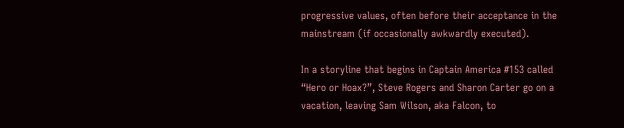progressive values, often before their acceptance in the mainstream (if occasionally awkwardly executed).

In a storyline that begins in Captain America #153 called “Hero or Hoax?”, Steve Rogers and Sharon Carter go on a vacation, leaving Sam Wilson, aka Falcon, to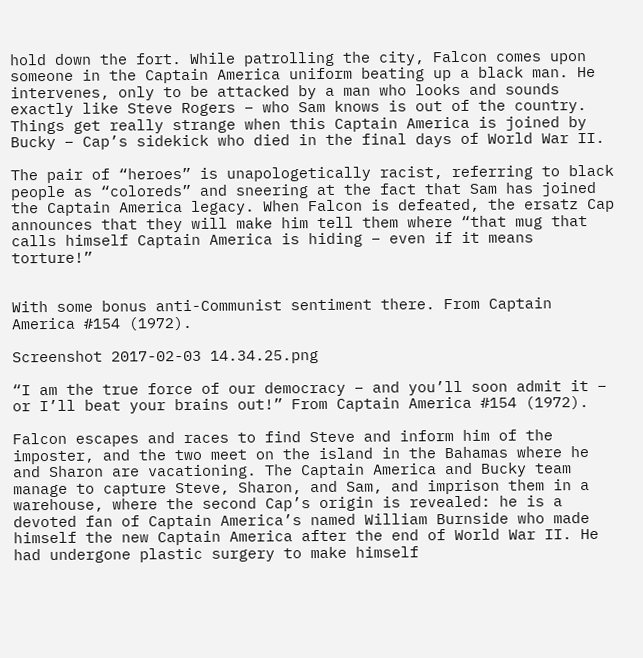hold down the fort. While patrolling the city, Falcon comes upon someone in the Captain America uniform beating up a black man. He intervenes, only to be attacked by a man who looks and sounds exactly like Steve Rogers – who Sam knows is out of the country. Things get really strange when this Captain America is joined by Bucky – Cap’s sidekick who died in the final days of World War II.

The pair of “heroes” is unapologetically racist, referring to black people as “coloreds” and sneering at the fact that Sam has joined the Captain America legacy. When Falcon is defeated, the ersatz Cap announces that they will make him tell them where “that mug that calls himself Captain America is hiding – even if it means torture!”


With some bonus anti-Communist sentiment there. From Captain America #154 (1972).

Screenshot 2017-02-03 14.34.25.png

“I am the true force of our democracy – and you’ll soon admit it – or I’ll beat your brains out!” From Captain America #154 (1972).

Falcon escapes and races to find Steve and inform him of the imposter, and the two meet on the island in the Bahamas where he and Sharon are vacationing. The Captain America and Bucky team manage to capture Steve, Sharon, and Sam, and imprison them in a warehouse, where the second Cap’s origin is revealed: he is a devoted fan of Captain America’s named William Burnside who made himself the new Captain America after the end of World War II. He had undergone plastic surgery to make himself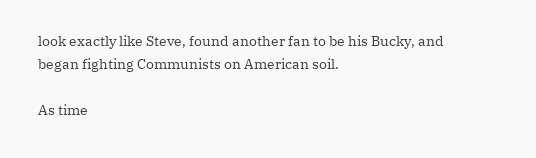look exactly like Steve, found another fan to be his Bucky, and began fighting Communists on American soil.

As time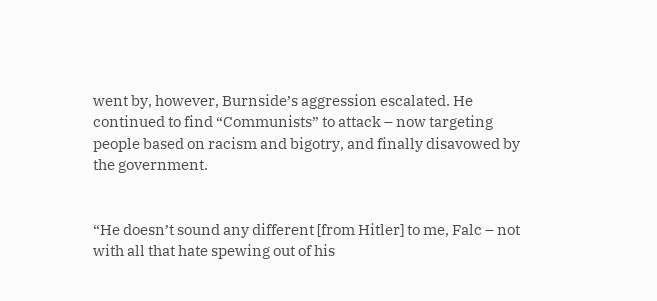went by, however, Burnside’s aggression escalated. He continued to find “Communists” to attack – now targeting people based on racism and bigotry, and finally disavowed by the government.


“He doesn’t sound any different [from Hitler] to me, Falc – not with all that hate spewing out of his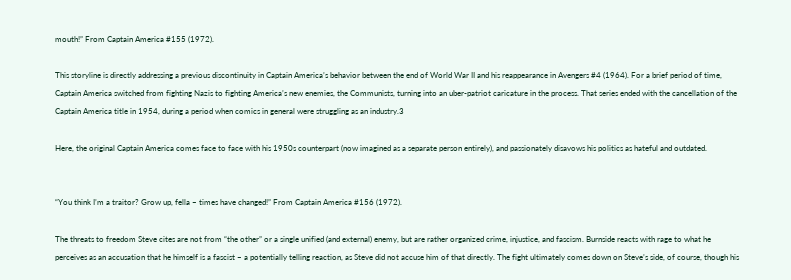mouth!” From Captain America #155 (1972).

This storyline is directly addressing a previous discontinuity in Captain America’s behavior between the end of World War II and his reappearance in Avengers #4 (1964). For a brief period of time, Captain America switched from fighting Nazis to fighting America’s new enemies, the Communists, turning into an uber-patriot caricature in the process. That series ended with the cancellation of the Captain America title in 1954, during a period when comics in general were struggling as an industry.3

Here, the original Captain America comes face to face with his 1950s counterpart (now imagined as a separate person entirely), and passionately disavows his politics as hateful and outdated.


“You think I’m a traitor? Grow up, fella – times have changed!” From Captain America #156 (1972).

The threats to freedom Steve cites are not from “the other” or a single unified (and external) enemy, but are rather organized crime, injustice, and fascism. Burnside reacts with rage to what he perceives as an accusation that he himself is a fascist – a potentially telling reaction, as Steve did not accuse him of that directly. The fight ultimately comes down on Steve’s side, of course, though his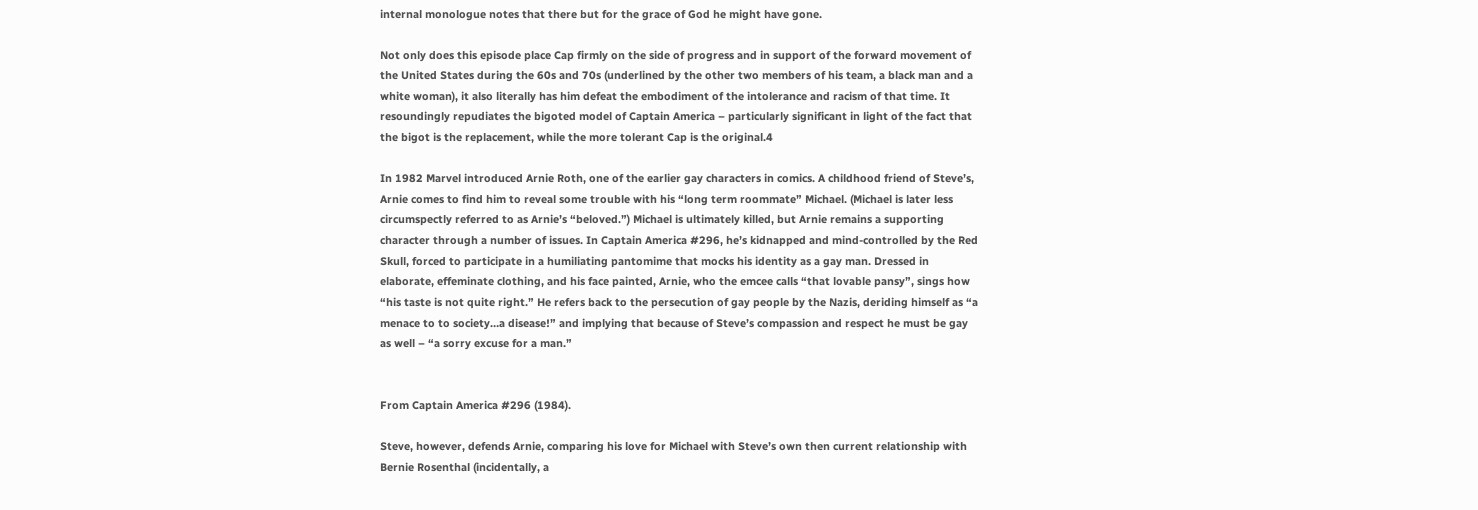internal monologue notes that there but for the grace of God he might have gone.

Not only does this episode place Cap firmly on the side of progress and in support of the forward movement of the United States during the 60s and 70s (underlined by the other two members of his team, a black man and a white woman), it also literally has him defeat the embodiment of the intolerance and racism of that time. It resoundingly repudiates the bigoted model of Captain America – particularly significant in light of the fact that the bigot is the replacement, while the more tolerant Cap is the original.4

In 1982 Marvel introduced Arnie Roth, one of the earlier gay characters in comics. A childhood friend of Steve’s, Arnie comes to find him to reveal some trouble with his “long term roommate” Michael. (Michael is later less circumspectly referred to as Arnie’s “beloved.”) Michael is ultimately killed, but Arnie remains a supporting character through a number of issues. In Captain America #296, he’s kidnapped and mind-controlled by the Red Skull, forced to participate in a humiliating pantomime that mocks his identity as a gay man. Dressed in elaborate, effeminate clothing, and his face painted, Arnie, who the emcee calls “that lovable pansy”, sings how “his taste is not quite right.” He refers back to the persecution of gay people by the Nazis, deriding himself as “a menace to to society…a disease!” and implying that because of Steve’s compassion and respect he must be gay as well – “a sorry excuse for a man.”


From Captain America #296 (1984).

Steve, however, defends Arnie, comparing his love for Michael with Steve’s own then current relationship with Bernie Rosenthal (incidentally, a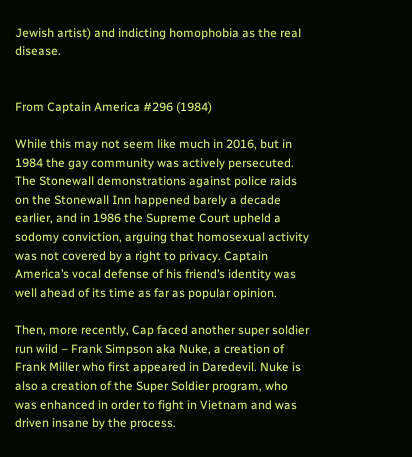Jewish artist) and indicting homophobia as the real disease.


From Captain America #296 (1984)

While this may not seem like much in 2016, but in 1984 the gay community was actively persecuted. The Stonewall demonstrations against police raids on the Stonewall Inn happened barely a decade earlier, and in 1986 the Supreme Court upheld a sodomy conviction, arguing that homosexual activity was not covered by a right to privacy. Captain America’s vocal defense of his friend’s identity was well ahead of its time as far as popular opinion.

Then, more recently, Cap faced another super soldier run wild – Frank Simpson aka Nuke, a creation of Frank Miller who first appeared in Daredevil. Nuke is also a creation of the Super Soldier program, who was enhanced in order to fight in Vietnam and was driven insane by the process.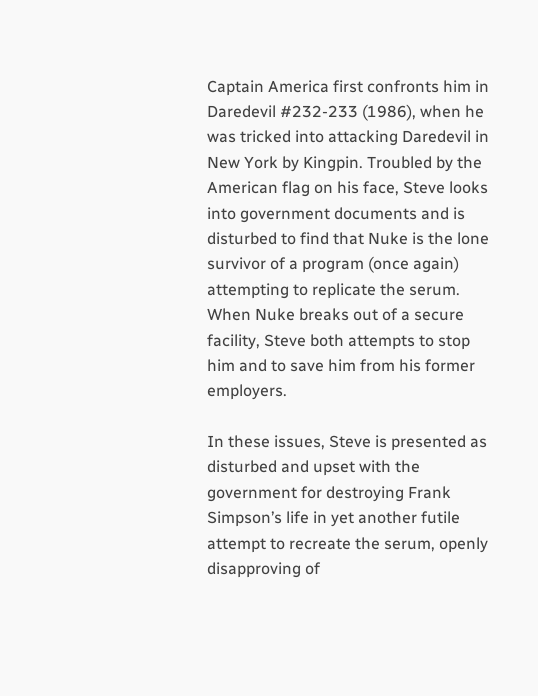Captain America first confronts him in Daredevil #232-233 (1986), when he was tricked into attacking Daredevil in New York by Kingpin. Troubled by the American flag on his face, Steve looks into government documents and is disturbed to find that Nuke is the lone survivor of a program (once again) attempting to replicate the serum. When Nuke breaks out of a secure facility, Steve both attempts to stop him and to save him from his former employers.

In these issues, Steve is presented as disturbed and upset with the government for destroying Frank Simpson’s life in yet another futile attempt to recreate the serum, openly disapproving of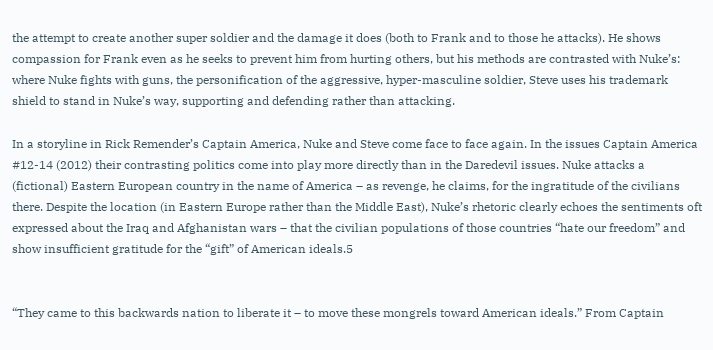the attempt to create another super soldier and the damage it does (both to Frank and to those he attacks). He shows compassion for Frank even as he seeks to prevent him from hurting others, but his methods are contrasted with Nuke’s: where Nuke fights with guns, the personification of the aggressive, hyper-masculine soldier, Steve uses his trademark shield to stand in Nuke’s way, supporting and defending rather than attacking.

In a storyline in Rick Remender’s Captain America, Nuke and Steve come face to face again. In the issues Captain America #12-14 (2012) their contrasting politics come into play more directly than in the Daredevil issues. Nuke attacks a (fictional) Eastern European country in the name of America – as revenge, he claims, for the ingratitude of the civilians there. Despite the location (in Eastern Europe rather than the Middle East), Nuke’s rhetoric clearly echoes the sentiments oft expressed about the Iraq and Afghanistan wars – that the civilian populations of those countries “hate our freedom” and show insufficient gratitude for the “gift” of American ideals.5


“They came to this backwards nation to liberate it – to move these mongrels toward American ideals.” From Captain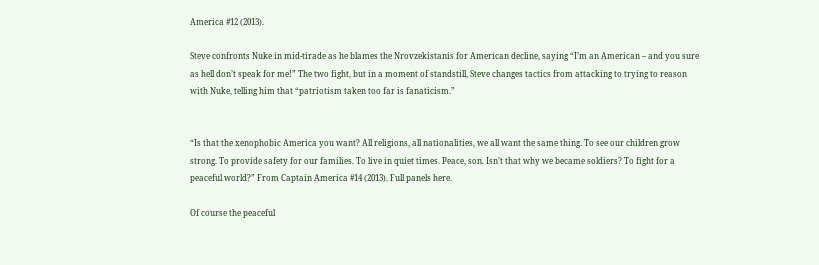America #12 (2013).

Steve confronts Nuke in mid-tirade as he blames the Nrovzekistanis for American decline, saying “I’m an American – and you sure as hell don’t speak for me!” The two fight, but in a moment of standstill, Steve changes tactics from attacking to trying to reason with Nuke, telling him that “patriotism taken too far is fanaticism.”


“Is that the xenophobic America you want? All religions, all nationalities, we all want the same thing. To see our children grow strong. To provide safety for our families. To live in quiet times. Peace, son. Isn’t that why we became soldiers? To fight for a peaceful world?” From Captain America #14 (2013). Full panels here.

Of course the peaceful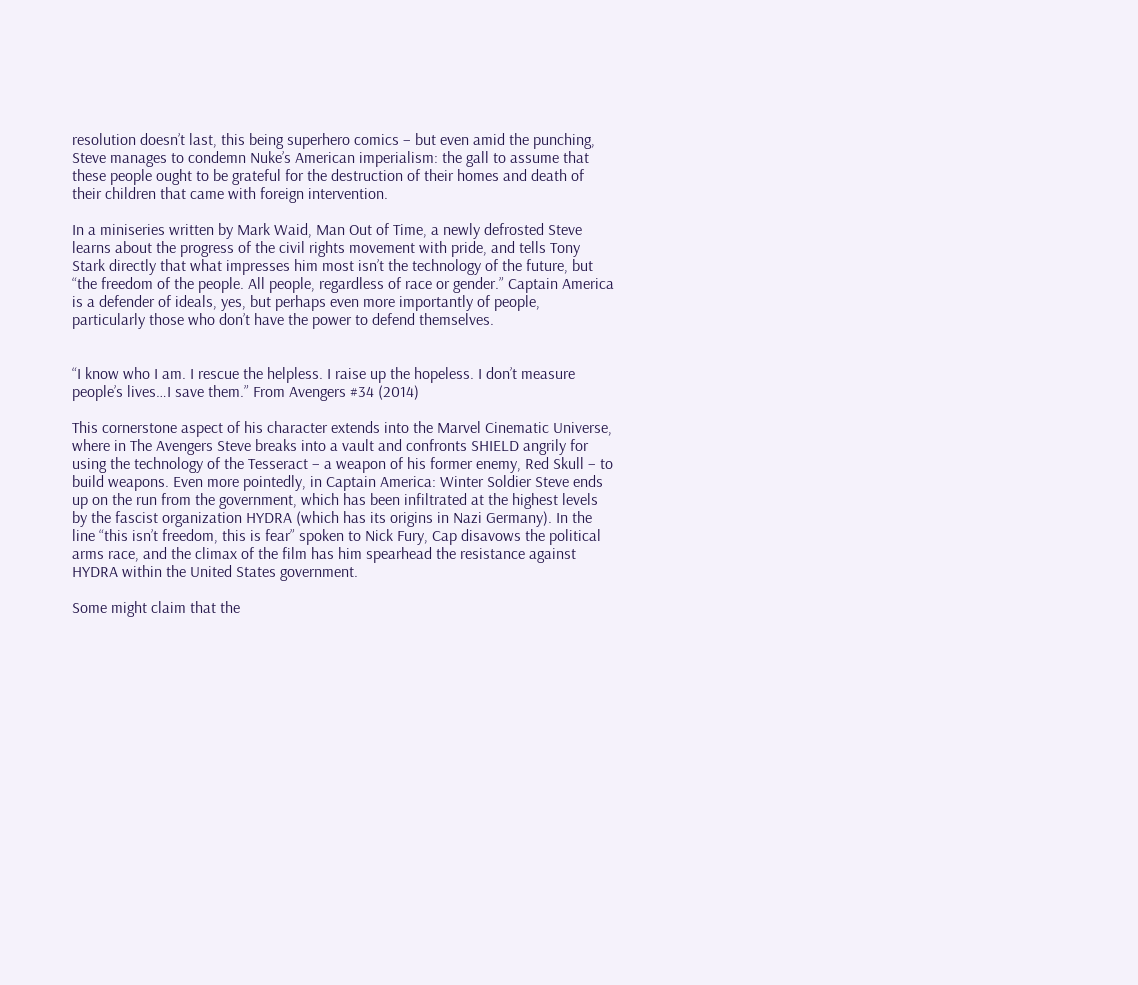resolution doesn’t last, this being superhero comics – but even amid the punching, Steve manages to condemn Nuke’s American imperialism: the gall to assume that these people ought to be grateful for the destruction of their homes and death of their children that came with foreign intervention.

In a miniseries written by Mark Waid, Man Out of Time, a newly defrosted Steve learns about the progress of the civil rights movement with pride, and tells Tony Stark directly that what impresses him most isn’t the technology of the future, but “the freedom of the people. All people, regardless of race or gender.” Captain America is a defender of ideals, yes, but perhaps even more importantly of people, particularly those who don’t have the power to defend themselves.


“I know who I am. I rescue the helpless. I raise up the hopeless. I don’t measure people’s lives…I save them.” From Avengers #34 (2014)

This cornerstone aspect of his character extends into the Marvel Cinematic Universe, where in The Avengers Steve breaks into a vault and confronts SHIELD angrily for using the technology of the Tesseract – a weapon of his former enemy, Red Skull – to build weapons. Even more pointedly, in Captain America: Winter Soldier Steve ends up on the run from the government, which has been infiltrated at the highest levels by the fascist organization HYDRA (which has its origins in Nazi Germany). In the line “this isn’t freedom, this is fear” spoken to Nick Fury, Cap disavows the political arms race, and the climax of the film has him spearhead the resistance against HYDRA within the United States government.

Some might claim that the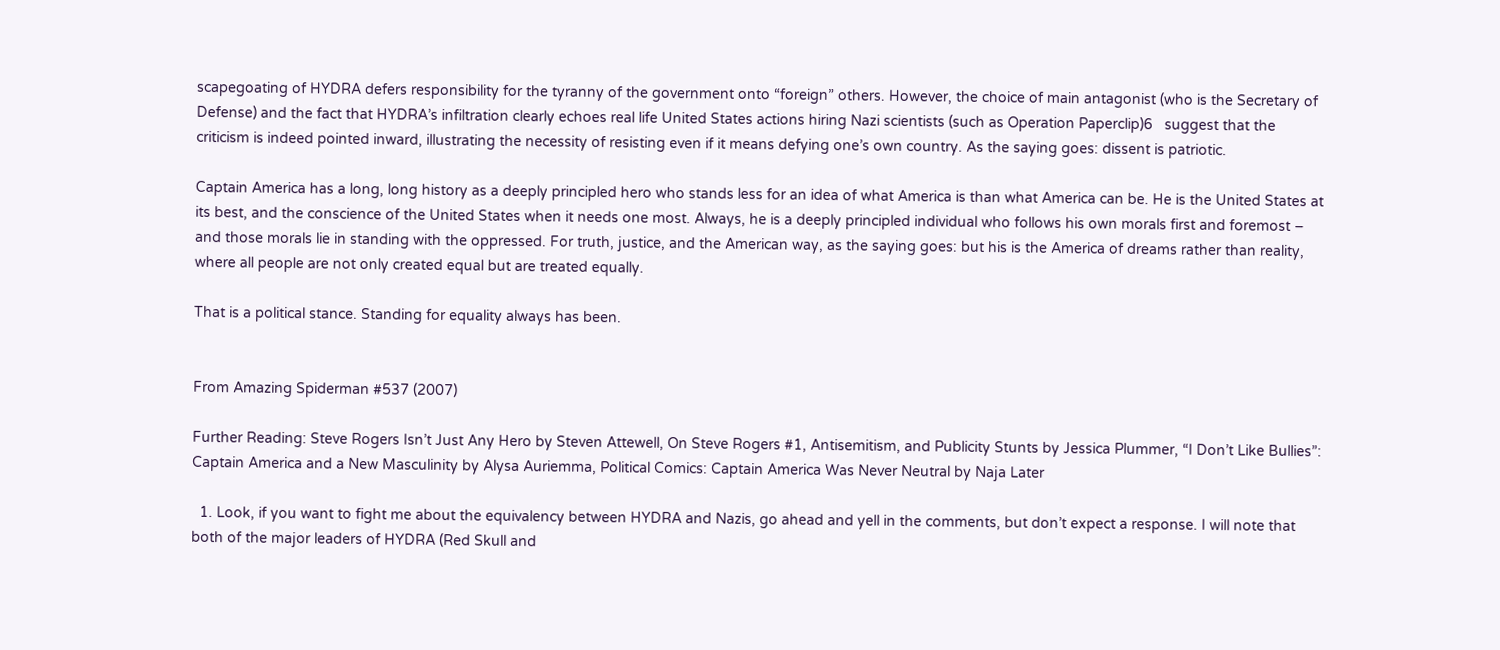scapegoating of HYDRA defers responsibility for the tyranny of the government onto “foreign” others. However, the choice of main antagonist (who is the Secretary of Defense) and the fact that HYDRA’s infiltration clearly echoes real life United States actions hiring Nazi scientists (such as Operation Paperclip)6   suggest that the criticism is indeed pointed inward, illustrating the necessity of resisting even if it means defying one’s own country. As the saying goes: dissent is patriotic.

Captain America has a long, long history as a deeply principled hero who stands less for an idea of what America is than what America can be. He is the United States at its best, and the conscience of the United States when it needs one most. Always, he is a deeply principled individual who follows his own morals first and foremost – and those morals lie in standing with the oppressed. For truth, justice, and the American way, as the saying goes: but his is the America of dreams rather than reality, where all people are not only created equal but are treated equally.

That is a political stance. Standing for equality always has been.


From Amazing Spiderman #537 (2007)

Further Reading: Steve Rogers Isn’t Just Any Hero by Steven Attewell, On Steve Rogers #1, Antisemitism, and Publicity Stunts by Jessica Plummer, “I Don’t Like Bullies”: Captain America and a New Masculinity by Alysa Auriemma, Political Comics: Captain America Was Never Neutral by Naja Later

  1. Look, if you want to fight me about the equivalency between HYDRA and Nazis, go ahead and yell in the comments, but don’t expect a response. I will note that both of the major leaders of HYDRA (Red Skull and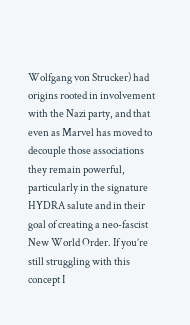Wolfgang von Strucker) had origins rooted in involvement with the Nazi party, and that even as Marvel has moved to decouple those associations they remain powerful, particularly in the signature HYDRA salute and in their goal of creating a neo-fascist New World Order. If you’re still struggling with this concept I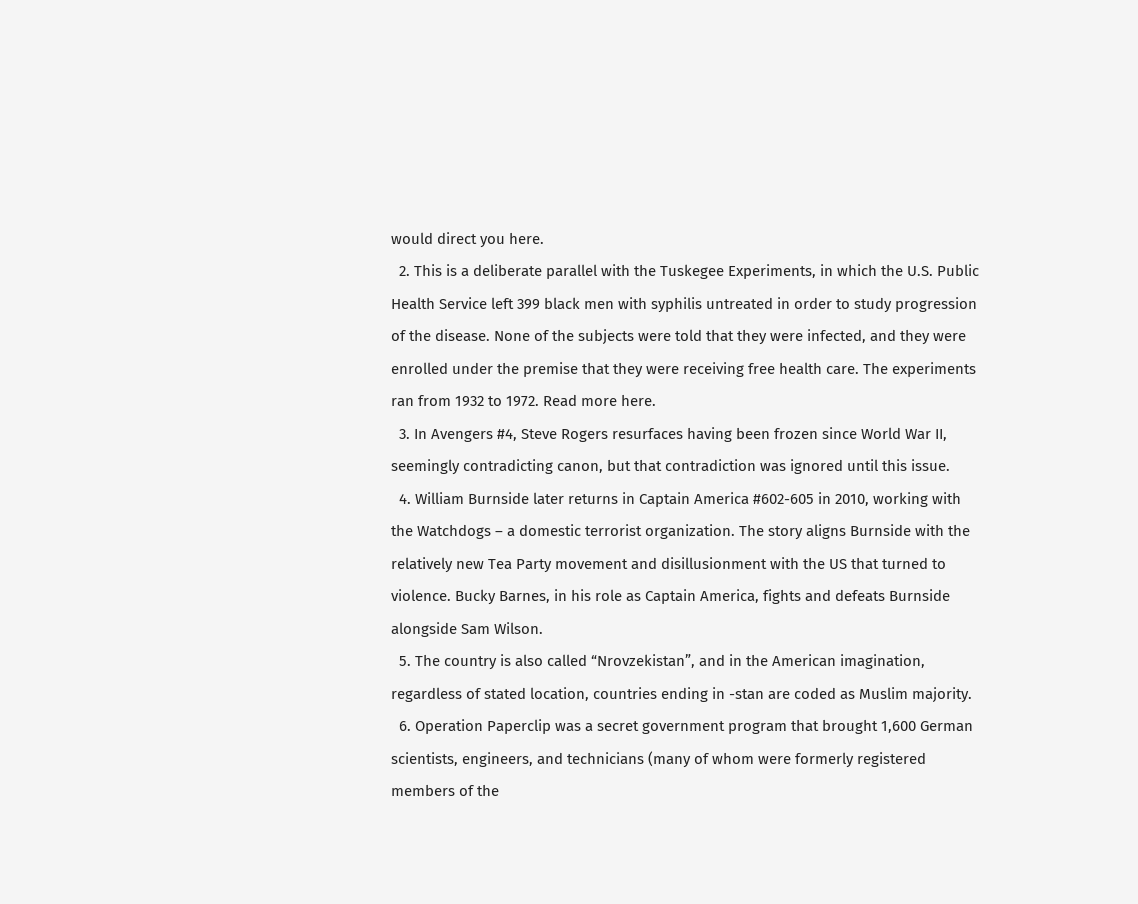would direct you here.
  2. This is a deliberate parallel with the Tuskegee Experiments, in which the U.S. Public Health Service left 399 black men with syphilis untreated in order to study progression of the disease. None of the subjects were told that they were infected, and they were enrolled under the premise that they were receiving free health care. The experiments ran from 1932 to 1972. Read more here.
  3. In Avengers #4, Steve Rogers resurfaces having been frozen since World War II, seemingly contradicting canon, but that contradiction was ignored until this issue.
  4. William Burnside later returns in Captain America #602-605 in 2010, working with the Watchdogs – a domestic terrorist organization. The story aligns Burnside with the relatively new Tea Party movement and disillusionment with the US that turned to violence. Bucky Barnes, in his role as Captain America, fights and defeats Burnside alongside Sam Wilson.
  5. The country is also called “Nrovzekistan”, and in the American imagination, regardless of stated location, countries ending in -stan are coded as Muslim majority.
  6. Operation Paperclip was a secret government program that brought 1,600 German scientists, engineers, and technicians (many of whom were formerly registered members of the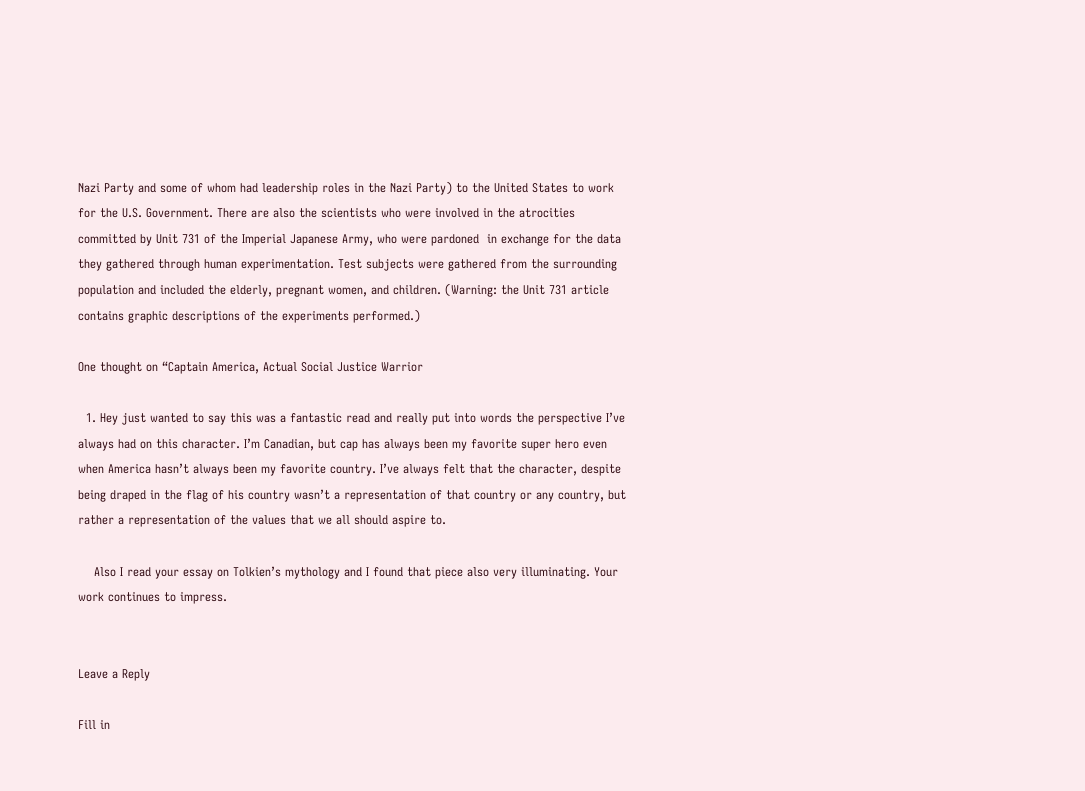Nazi Party and some of whom had leadership roles in the Nazi Party) to the United States to work for the U.S. Government. There are also the scientists who were involved in the atrocities committed by Unit 731 of the Imperial Japanese Army, who were pardoned  in exchange for the data they gathered through human experimentation. Test subjects were gathered from the surrounding population and included the elderly, pregnant women, and children. (Warning: the Unit 731 article contains graphic descriptions of the experiments performed.)

One thought on “Captain America, Actual Social Justice Warrior

  1. Hey just wanted to say this was a fantastic read and really put into words the perspective I’ve always had on this character. I’m Canadian, but cap has always been my favorite super hero even when America hasn’t always been my favorite country. I’ve always felt that the character, despite being draped in the flag of his country wasn’t a representation of that country or any country, but rather a representation of the values that we all should aspire to.

    Also I read your essay on Tolkien’s mythology and I found that piece also very illuminating. Your work continues to impress.


Leave a Reply

Fill in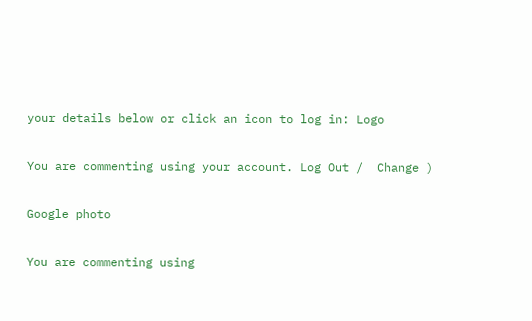your details below or click an icon to log in: Logo

You are commenting using your account. Log Out /  Change )

Google photo

You are commenting using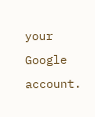your Google account.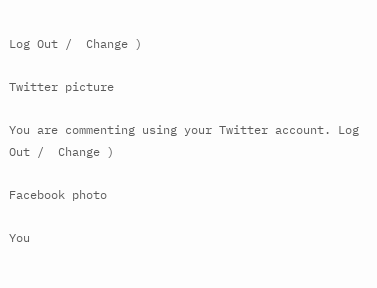Log Out /  Change )

Twitter picture

You are commenting using your Twitter account. Log Out /  Change )

Facebook photo

You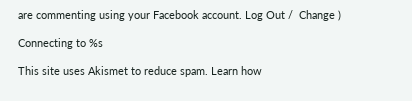are commenting using your Facebook account. Log Out /  Change )

Connecting to %s

This site uses Akismet to reduce spam. Learn how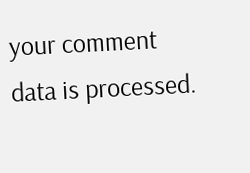your comment data is processed.